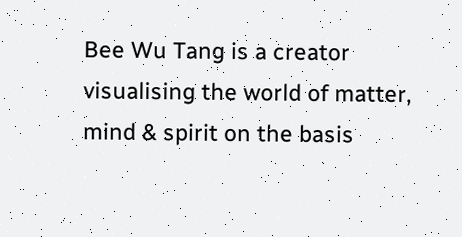Bee Wu Tang is a creator visualising the world of matter, mind & spirit on the basis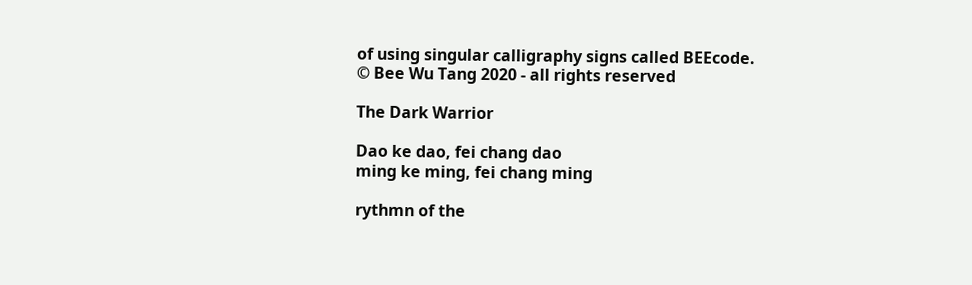of using singular calligraphy signs called BEEcode.
© Bee Wu Tang 2020 - all rights reserved

The Dark Warrior

Dao ke dao, fei chang dao
ming ke ming, fei chang ming

rythmn of the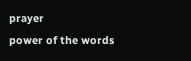prayer
power of the words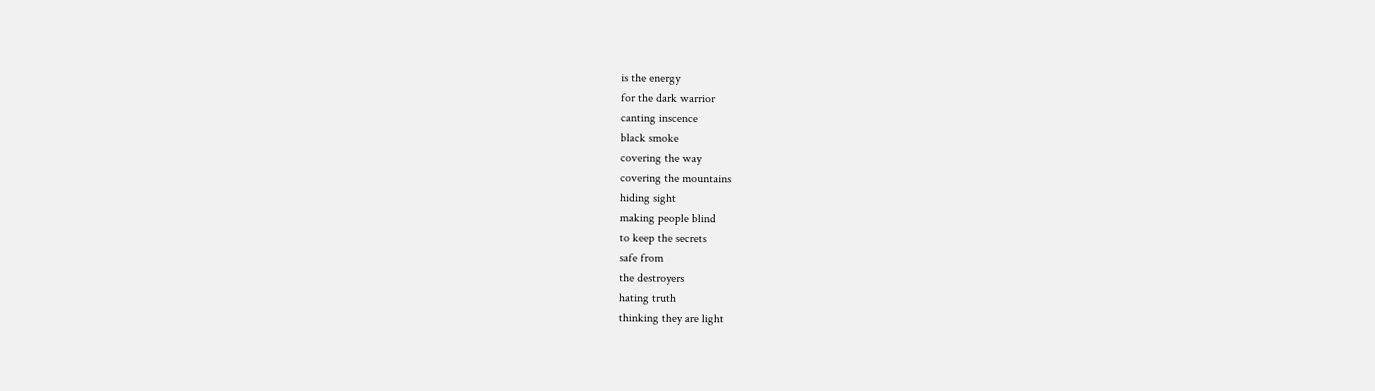is the energy
for the dark warrior
canting inscence
black smoke
covering the way
covering the mountains
hiding sight
making people blind
to keep the secrets
safe from
the destroyers
hating truth
thinking they are light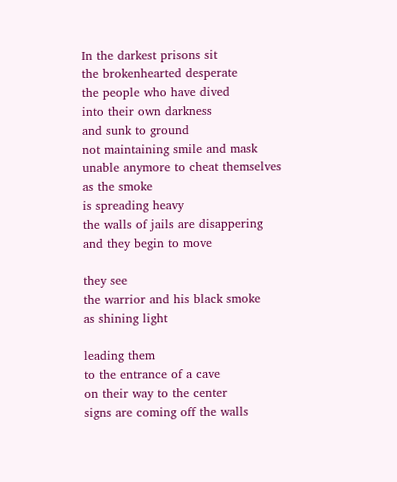In the darkest prisons sit
the brokenhearted desperate
the people who have dived
into their own darkness
and sunk to ground
not maintaining smile and mask
unable anymore to cheat themselves
as the smoke
is spreading heavy
the walls of jails are disappering
and they begin to move

they see
the warrior and his black smoke
as shining light

leading them
to the entrance of a cave
on their way to the center
signs are coming off the walls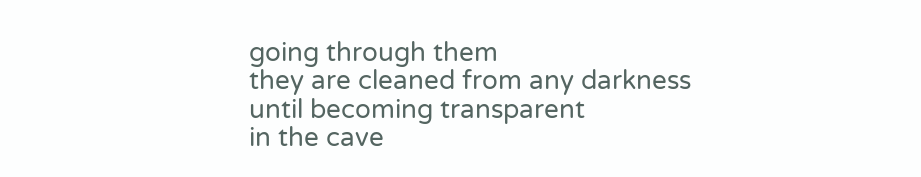going through them
they are cleaned from any darkness
until becoming transparent
in the cave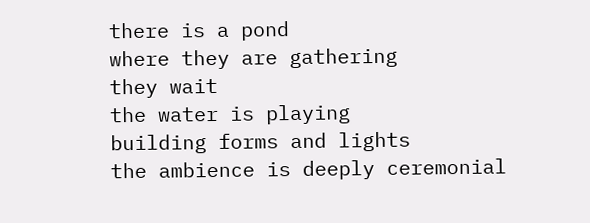there is a pond
where they are gathering
they wait
the water is playing
building forms and lights
the ambience is deeply ceremonial